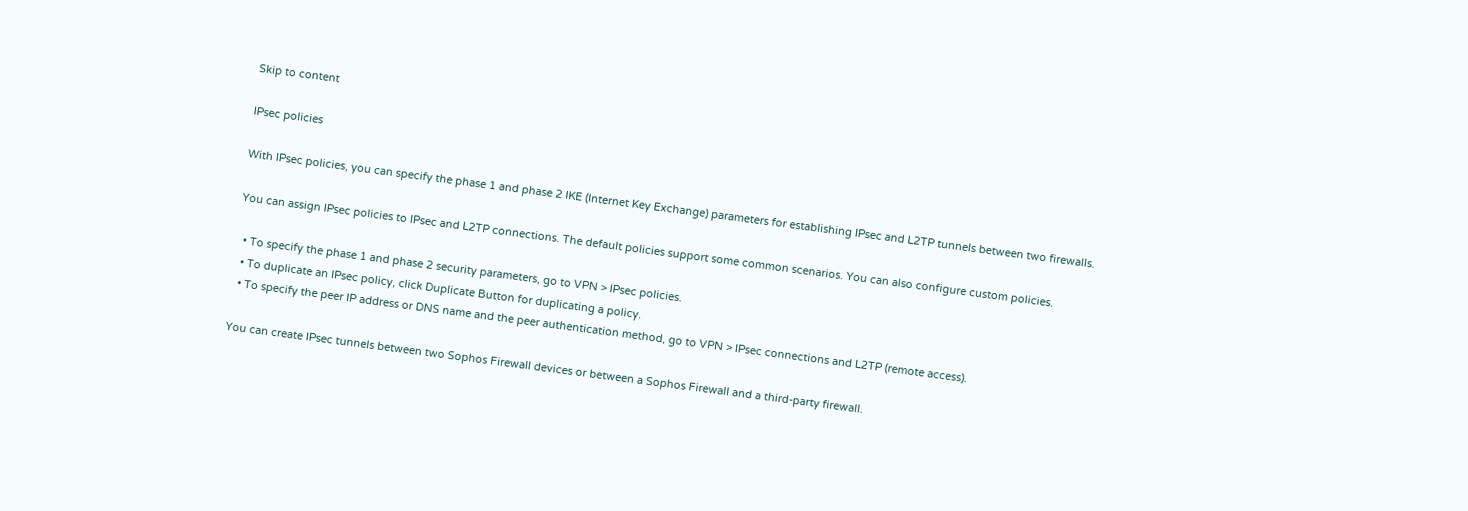Skip to content

IPsec policies

With IPsec policies, you can specify the phase 1 and phase 2 IKE (Internet Key Exchange) parameters for establishing IPsec and L2TP tunnels between two firewalls.

You can assign IPsec policies to IPsec and L2TP connections. The default policies support some common scenarios. You can also configure custom policies.

  • To specify the phase 1 and phase 2 security parameters, go to VPN > IPsec policies.
  • To duplicate an IPsec policy, click Duplicate Button for duplicating a policy.
  • To specify the peer IP address or DNS name and the peer authentication method, go to VPN > IPsec connections and L2TP (remote access).

You can create IPsec tunnels between two Sophos Firewall devices or between a Sophos Firewall and a third-party firewall.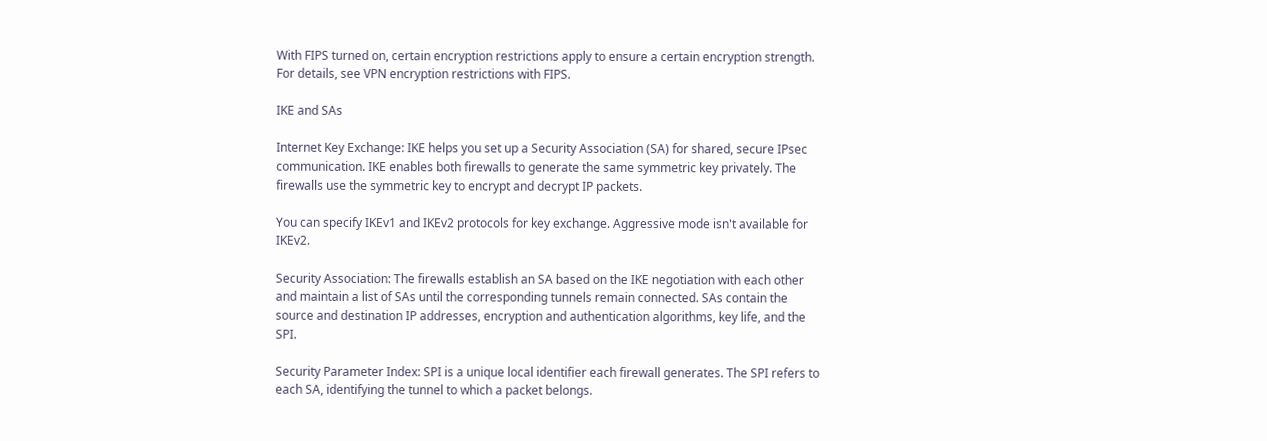With FIPS turned on, certain encryption restrictions apply to ensure a certain encryption strength. For details, see VPN encryption restrictions with FIPS.

IKE and SAs

Internet Key Exchange: IKE helps you set up a Security Association (SA) for shared, secure IPsec communication. IKE enables both firewalls to generate the same symmetric key privately. The firewalls use the symmetric key to encrypt and decrypt IP packets.

You can specify IKEv1 and IKEv2 protocols for key exchange. Aggressive mode isn't available for IKEv2.

Security Association: The firewalls establish an SA based on the IKE negotiation with each other and maintain a list of SAs until the corresponding tunnels remain connected. SAs contain the source and destination IP addresses, encryption and authentication algorithms, key life, and the SPI.

Security Parameter Index: SPI is a unique local identifier each firewall generates. The SPI refers to each SA, identifying the tunnel to which a packet belongs.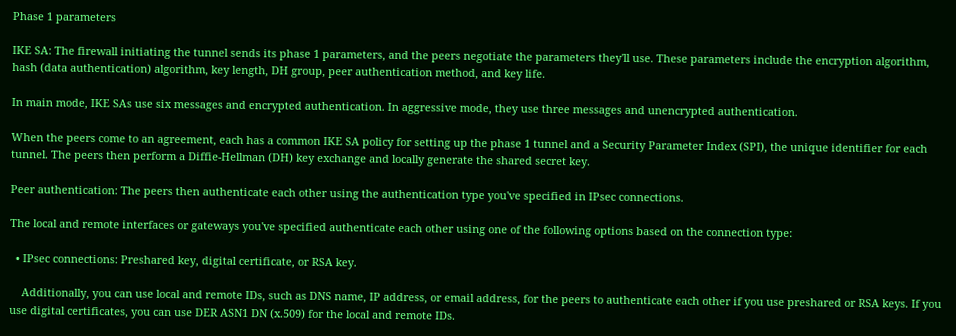Phase 1 parameters

IKE SA: The firewall initiating the tunnel sends its phase 1 parameters, and the peers negotiate the parameters they'll use. These parameters include the encryption algorithm, hash (data authentication) algorithm, key length, DH group, peer authentication method, and key life.

In main mode, IKE SAs use six messages and encrypted authentication. In aggressive mode, they use three messages and unencrypted authentication.

When the peers come to an agreement, each has a common IKE SA policy for setting up the phase 1 tunnel and a Security Parameter Index (SPI), the unique identifier for each tunnel. The peers then perform a Diffie-Hellman (DH) key exchange and locally generate the shared secret key.

Peer authentication: The peers then authenticate each other using the authentication type you've specified in IPsec connections.

The local and remote interfaces or gateways you've specified authenticate each other using one of the following options based on the connection type:

  • IPsec connections: Preshared key, digital certificate, or RSA key.

    Additionally, you can use local and remote IDs, such as DNS name, IP address, or email address, for the peers to authenticate each other if you use preshared or RSA keys. If you use digital certificates, you can use DER ASN1 DN (x.509) for the local and remote IDs.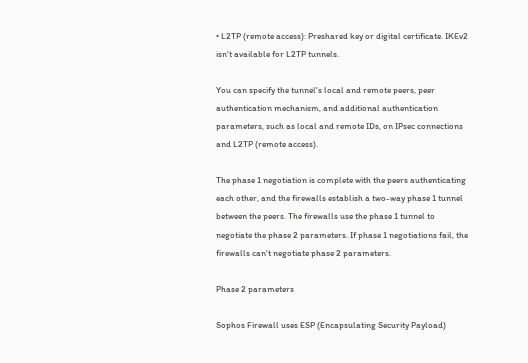• L2TP (remote access): Preshared key or digital certificate. IKEv2 isn't available for L2TP tunnels.

You can specify the tunnel's local and remote peers, peer authentication mechanism, and additional authentication parameters, such as local and remote IDs, on IPsec connections and L2TP (remote access).

The phase 1 negotiation is complete with the peers authenticating each other, and the firewalls establish a two-way phase 1 tunnel between the peers. The firewalls use the phase 1 tunnel to negotiate the phase 2 parameters. If phase 1 negotiations fail, the firewalls can't negotiate phase 2 parameters.

Phase 2 parameters

Sophos Firewall uses ESP (Encapsulating Security Payload)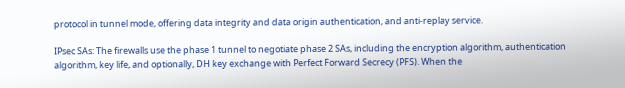protocol in tunnel mode, offering data integrity and data origin authentication, and anti-replay service.

IPsec SAs: The firewalls use the phase 1 tunnel to negotiate phase 2 SAs, including the encryption algorithm, authentication algorithm, key life, and optionally, DH key exchange with Perfect Forward Secrecy (PFS). When the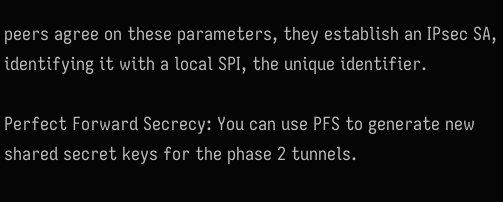peers agree on these parameters, they establish an IPsec SA, identifying it with a local SPI, the unique identifier.

Perfect Forward Secrecy: You can use PFS to generate new shared secret keys for the phase 2 tunnels.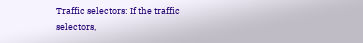Traffic selectors: If the traffic selectors,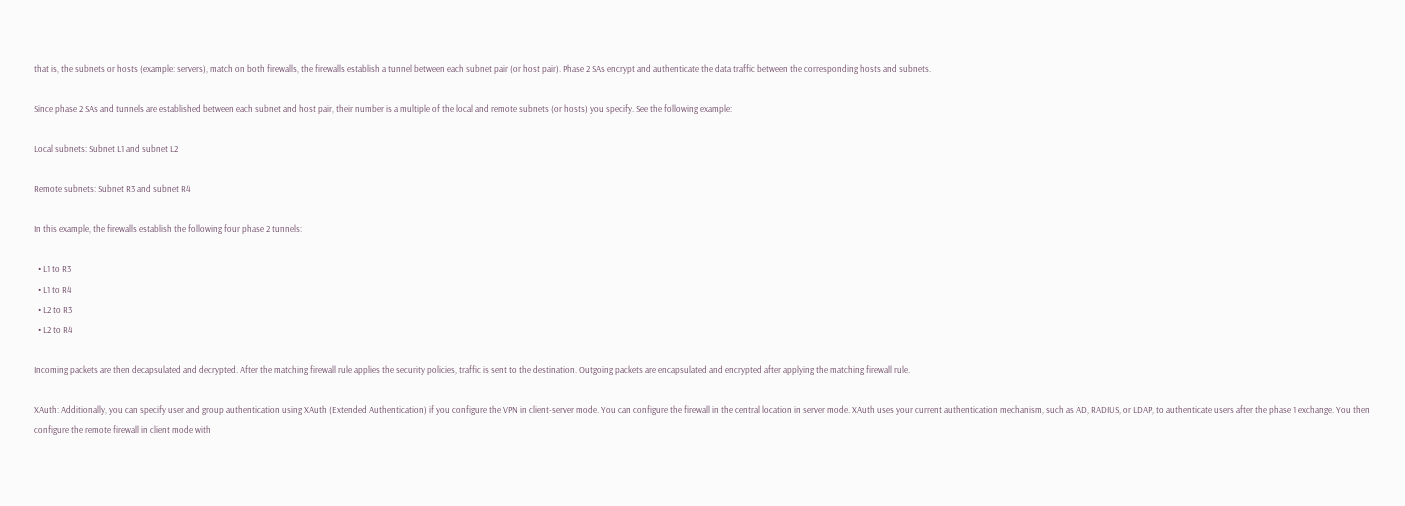that is, the subnets or hosts (example: servers), match on both firewalls, the firewalls establish a tunnel between each subnet pair (or host pair). Phase 2 SAs encrypt and authenticate the data traffic between the corresponding hosts and subnets.

Since phase 2 SAs and tunnels are established between each subnet and host pair, their number is a multiple of the local and remote subnets (or hosts) you specify. See the following example:

Local subnets: Subnet L1 and subnet L2

Remote subnets: Subnet R3 and subnet R4

In this example, the firewalls establish the following four phase 2 tunnels:

  • L1 to R3
  • L1 to R4
  • L2 to R3
  • L2 to R4

Incoming packets are then decapsulated and decrypted. After the matching firewall rule applies the security policies, traffic is sent to the destination. Outgoing packets are encapsulated and encrypted after applying the matching firewall rule.

XAuth: Additionally, you can specify user and group authentication using XAuth (Extended Authentication) if you configure the VPN in client-server mode. You can configure the firewall in the central location in server mode. XAuth uses your current authentication mechanism, such as AD, RADIUS, or LDAP, to authenticate users after the phase 1 exchange. You then configure the remote firewall in client mode with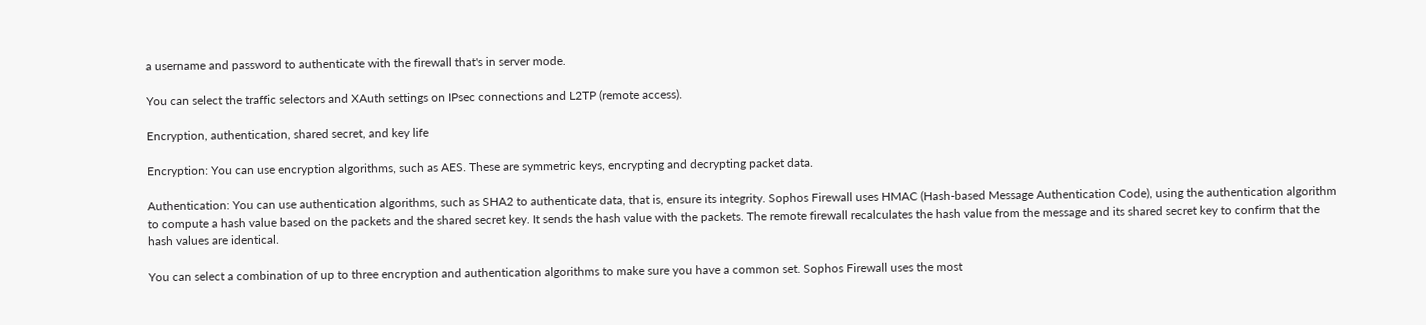a username and password to authenticate with the firewall that's in server mode.

You can select the traffic selectors and XAuth settings on IPsec connections and L2TP (remote access).

Encryption, authentication, shared secret, and key life

Encryption: You can use encryption algorithms, such as AES. These are symmetric keys, encrypting and decrypting packet data.

Authentication: You can use authentication algorithms, such as SHA2 to authenticate data, that is, ensure its integrity. Sophos Firewall uses HMAC (Hash-based Message Authentication Code), using the authentication algorithm to compute a hash value based on the packets and the shared secret key. It sends the hash value with the packets. The remote firewall recalculates the hash value from the message and its shared secret key to confirm that the hash values are identical.

You can select a combination of up to three encryption and authentication algorithms to make sure you have a common set. Sophos Firewall uses the most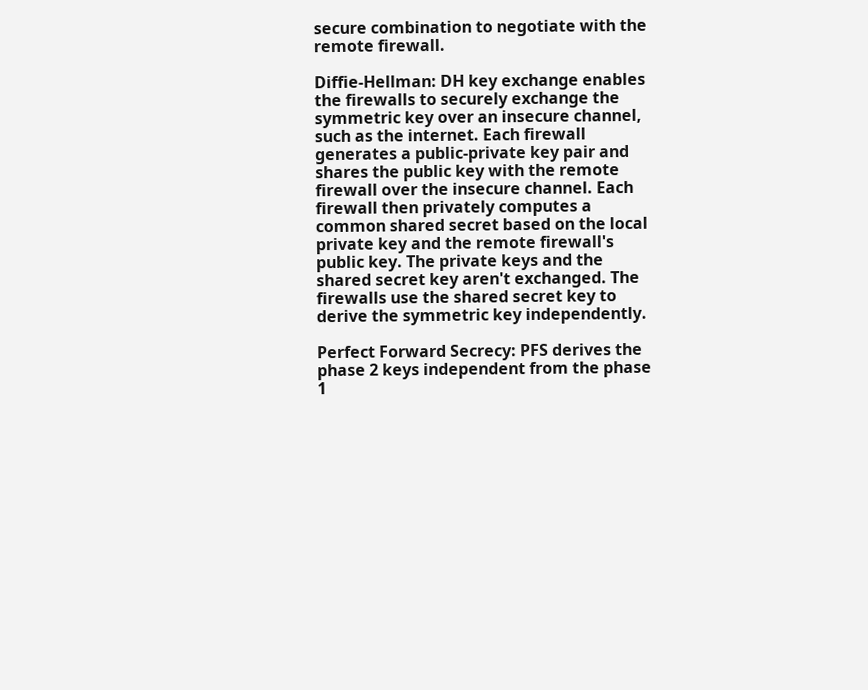secure combination to negotiate with the remote firewall.

Diffie-Hellman: DH key exchange enables the firewalls to securely exchange the symmetric key over an insecure channel, such as the internet. Each firewall generates a public-private key pair and shares the public key with the remote firewall over the insecure channel. Each firewall then privately computes a common shared secret based on the local private key and the remote firewall's public key. The private keys and the shared secret key aren't exchanged. The firewalls use the shared secret key to derive the symmetric key independently.

Perfect Forward Secrecy: PFS derives the phase 2 keys independent from the phase 1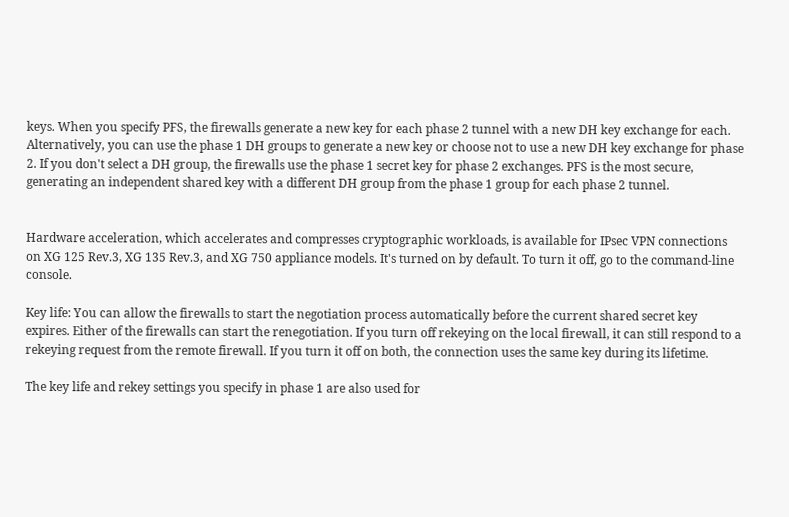keys. When you specify PFS, the firewalls generate a new key for each phase 2 tunnel with a new DH key exchange for each. Alternatively, you can use the phase 1 DH groups to generate a new key or choose not to use a new DH key exchange for phase 2. If you don't select a DH group, the firewalls use the phase 1 secret key for phase 2 exchanges. PFS is the most secure, generating an independent shared key with a different DH group from the phase 1 group for each phase 2 tunnel.


Hardware acceleration, which accelerates and compresses cryptographic workloads, is available for IPsec VPN connections on XG 125 Rev.3, XG 135 Rev.3, and XG 750 appliance models. It's turned on by default. To turn it off, go to the command-line console.

Key life: You can allow the firewalls to start the negotiation process automatically before the current shared secret key expires. Either of the firewalls can start the renegotiation. If you turn off rekeying on the local firewall, it can still respond to a rekeying request from the remote firewall. If you turn it off on both, the connection uses the same key during its lifetime.

The key life and rekey settings you specify in phase 1 are also used for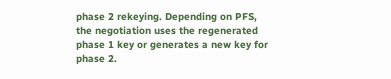phase 2 rekeying. Depending on PFS, the negotiation uses the regenerated phase 1 key or generates a new key for phase 2.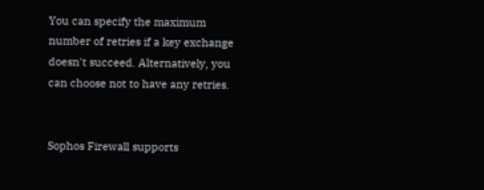You can specify the maximum number of retries if a key exchange doesn't succeed. Alternatively, you can choose not to have any retries.


Sophos Firewall supports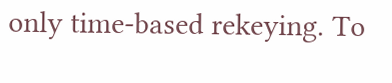only time-based rekeying. To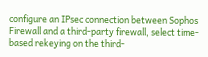configure an IPsec connection between Sophos Firewall and a third-party firewall, select time-based rekeying on the third-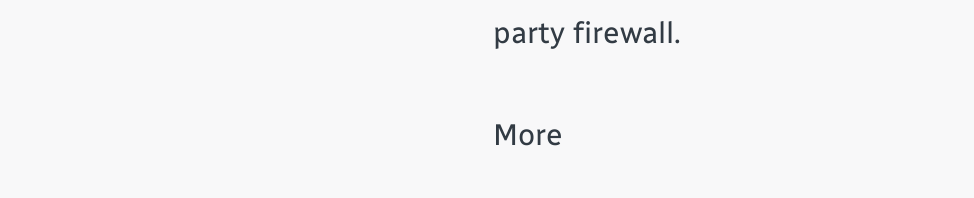party firewall.

More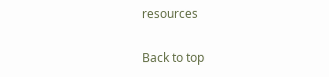resources

Back to top